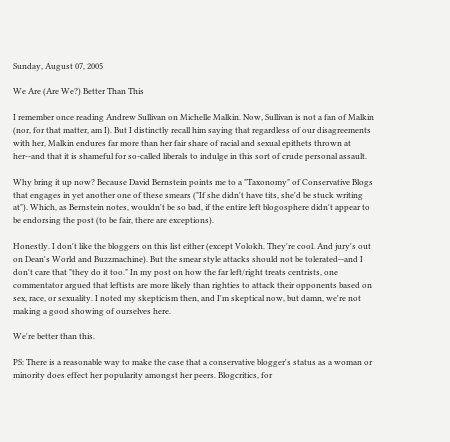Sunday, August 07, 2005

We Are (Are We?) Better Than This

I remember once reading Andrew Sullivan on Michelle Malkin. Now, Sullivan is not a fan of Malkin (nor, for that matter, am I). But I distinctly recall him saying that regardless of our disagreements with her, Malkin endures far more than her fair share of racial and sexual epithets thrown at her--and that it is shameful for so-called liberals to indulge in this sort of crude personal assault.

Why bring it up now? Because David Bernstein points me to a "Taxonomy" of Conservative Blogs that engages in yet another one of these smears ("If she didn't have tits, she'd be stuck writing at"). Which, as Bernstein notes, wouldn't be so bad, if the entire left blogosphere didn't appear to be endorsing the post (to be fair, there are exceptions).

Honestly. I don't like the bloggers on this list either (except Volokh. They're cool. And jury's out on Dean's World and Buzzmachine). But the smear style attacks should not be tolerated--and I don't care that "they do it too." In my post on how the far left/right treats centrists, one commentator argued that leftists are more likely than righties to attack their opponents based on sex, race, or sexuality. I noted my skepticism then, and I'm skeptical now, but damn, we're not making a good showing of ourselves here.

We're better than this.

PS: There is a reasonable way to make the case that a conservative blogger's status as a woman or minority does effect her popularity amongst her peers. Blogcritics, for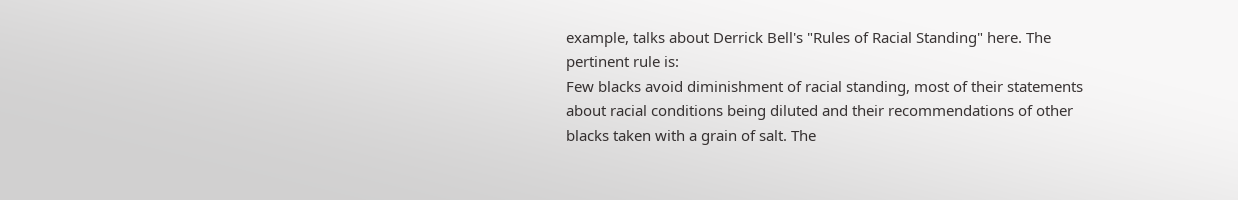example, talks about Derrick Bell's "Rules of Racial Standing" here. The pertinent rule is:
Few blacks avoid diminishment of racial standing, most of their statements about racial conditions being diluted and their recommendations of other blacks taken with a grain of salt. The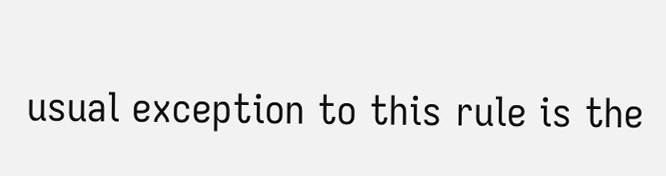usual exception to this rule is the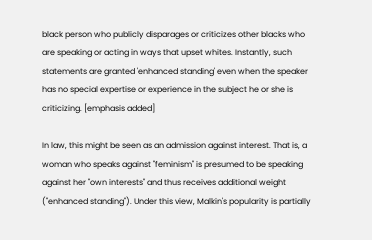black person who publicly disparages or criticizes other blacks who are speaking or acting in ways that upset whites. Instantly, such statements are granted 'enhanced standing' even when the speaker has no special expertise or experience in the subject he or she is criticizing. [emphasis added]

In law, this might be seen as an admission against interest. That is, a woman who speaks against "feminism" is presumed to be speaking against her "own interests" and thus receives additional weight ("enhanced standing"). Under this view, Malkin's popularity is partially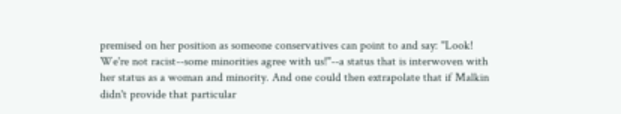premised on her position as someone conservatives can point to and say: "Look! We're not racist--some minorities agree with us!"--a status that is interwoven with her status as a woman and minority. And one could then extrapolate that if Malkin didn't provide that particular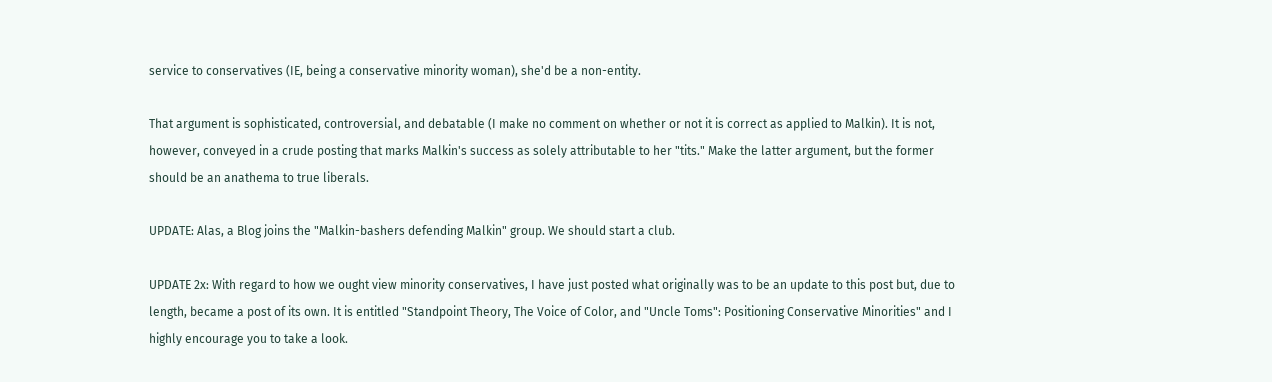service to conservatives (IE, being a conservative minority woman), she'd be a non-entity.

That argument is sophisticated, controversial, and debatable (I make no comment on whether or not it is correct as applied to Malkin). It is not, however, conveyed in a crude posting that marks Malkin's success as solely attributable to her "tits." Make the latter argument, but the former should be an anathema to true liberals.

UPDATE: Alas, a Blog joins the "Malkin-bashers defending Malkin" group. We should start a club.

UPDATE 2x: With regard to how we ought view minority conservatives, I have just posted what originally was to be an update to this post but, due to length, became a post of its own. It is entitled "Standpoint Theory, The Voice of Color, and "Uncle Toms": Positioning Conservative Minorities" and I highly encourage you to take a look.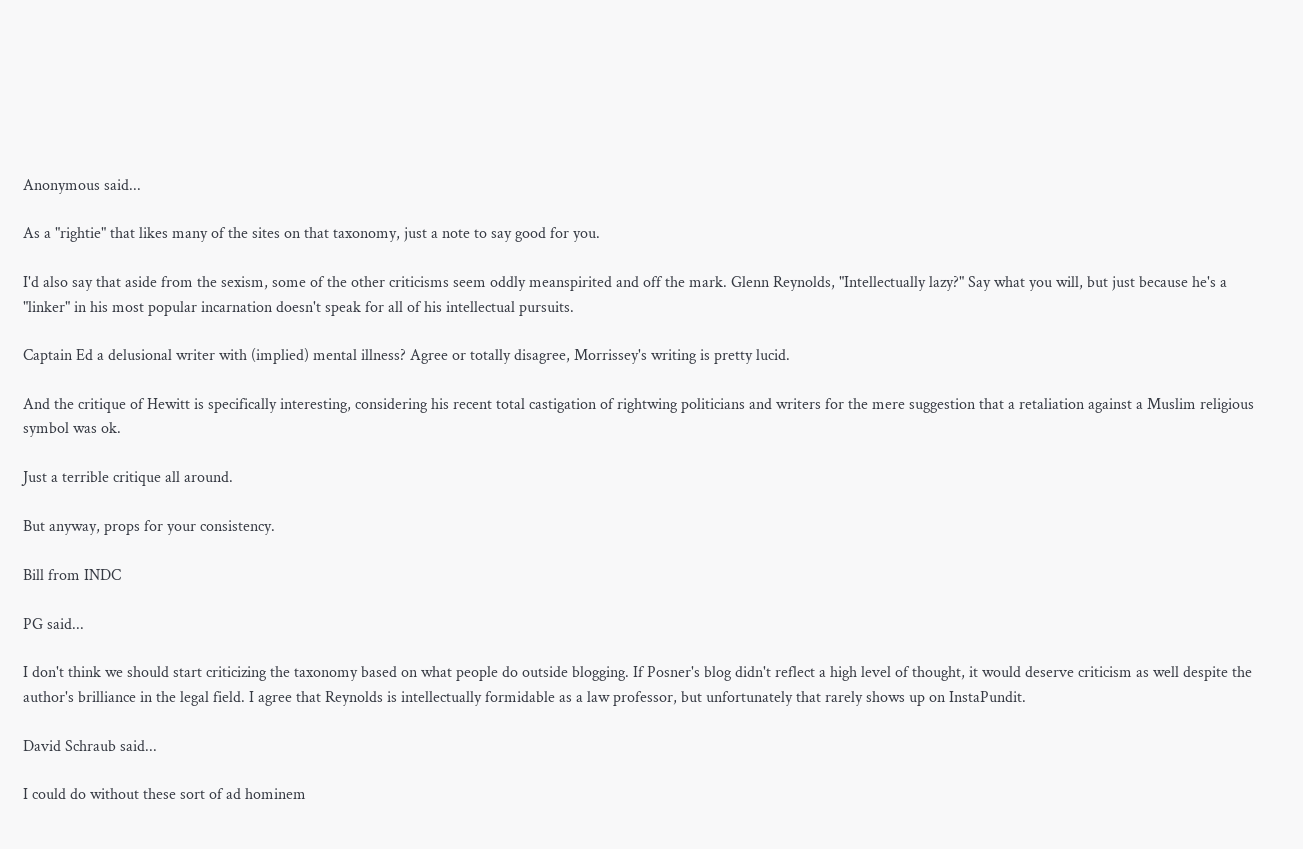Anonymous said...

As a "rightie" that likes many of the sites on that taxonomy, just a note to say good for you.

I'd also say that aside from the sexism, some of the other criticisms seem oddly meanspirited and off the mark. Glenn Reynolds, "Intellectually lazy?" Say what you will, but just because he's a "linker" in his most popular incarnation doesn't speak for all of his intellectual pursuits.

Captain Ed a delusional writer with (implied) mental illness? Agree or totally disagree, Morrissey's writing is pretty lucid.

And the critique of Hewitt is specifically interesting, considering his recent total castigation of rightwing politicians and writers for the mere suggestion that a retaliation against a Muslim religious symbol was ok.

Just a terrible critique all around.

But anyway, props for your consistency.

Bill from INDC

PG said...

I don't think we should start criticizing the taxonomy based on what people do outside blogging. If Posner's blog didn't reflect a high level of thought, it would deserve criticism as well despite the author's brilliance in the legal field. I agree that Reynolds is intellectually formidable as a law professor, but unfortunately that rarely shows up on InstaPundit.

David Schraub said...

I could do without these sort of ad hominem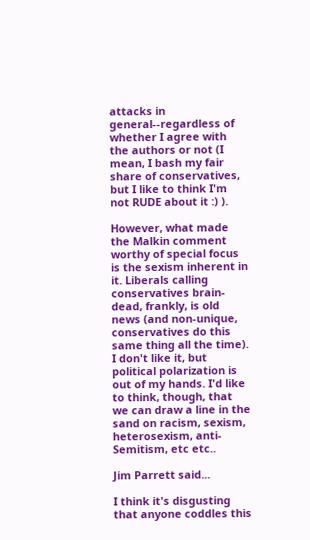attacks in general--regardless of whether I agree with the authors or not (I mean, I bash my fair share of conservatives, but I like to think I'm not RUDE about it :) ).

However, what made the Malkin comment worthy of special focus is the sexism inherent in it. Liberals calling conservatives brain-dead, frankly, is old news (and non-unique, conservatives do this same thing all the time). I don't like it, but political polarization is out of my hands. I'd like to think, though, that we can draw a line in the sand on racism, sexism, heterosexism, anti-Semitism, etc etc..

Jim Parrett said...

I think it's disgusting that anyone coddles this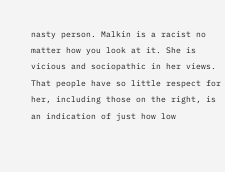nasty person. Malkin is a racist no matter how you look at it. She is vicious and sociopathic in her views. That people have so little respect for her, including those on the right, is an indication of just how low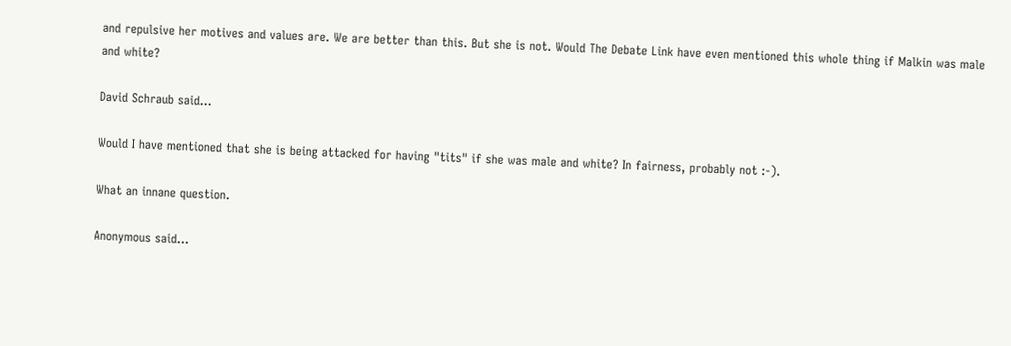and repulsive her motives and values are. We are better than this. But she is not. Would The Debate Link have even mentioned this whole thing if Malkin was male and white?

David Schraub said...

Would I have mentioned that she is being attacked for having "tits" if she was male and white? In fairness, probably not :-).

What an innane question.

Anonymous said...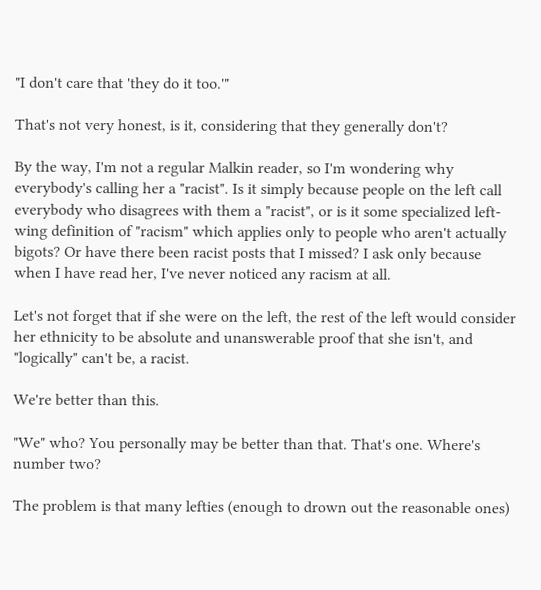"I don't care that 'they do it too.'"

That's not very honest, is it, considering that they generally don't?

By the way, I'm not a regular Malkin reader, so I'm wondering why everybody's calling her a "racist". Is it simply because people on the left call everybody who disagrees with them a "racist", or is it some specialized left-wing definition of "racism" which applies only to people who aren't actually bigots? Or have there been racist posts that I missed? I ask only because when I have read her, I've never noticed any racism at all.

Let's not forget that if she were on the left, the rest of the left would consider her ethnicity to be absolute and unanswerable proof that she isn't, and "logically" can't be, a racist.

We're better than this.

"We" who? You personally may be better than that. That's one. Where's number two?

The problem is that many lefties (enough to drown out the reasonable ones)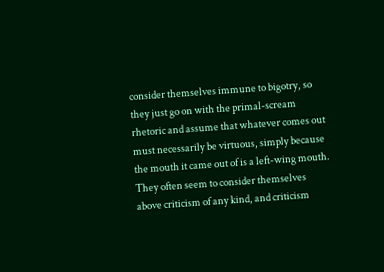consider themselves immune to bigotry, so they just go on with the primal-scream rhetoric and assume that whatever comes out must necessarily be virtuous, simply because the mouth it came out of is a left-wing mouth. They often seem to consider themselves above criticism of any kind, and criticism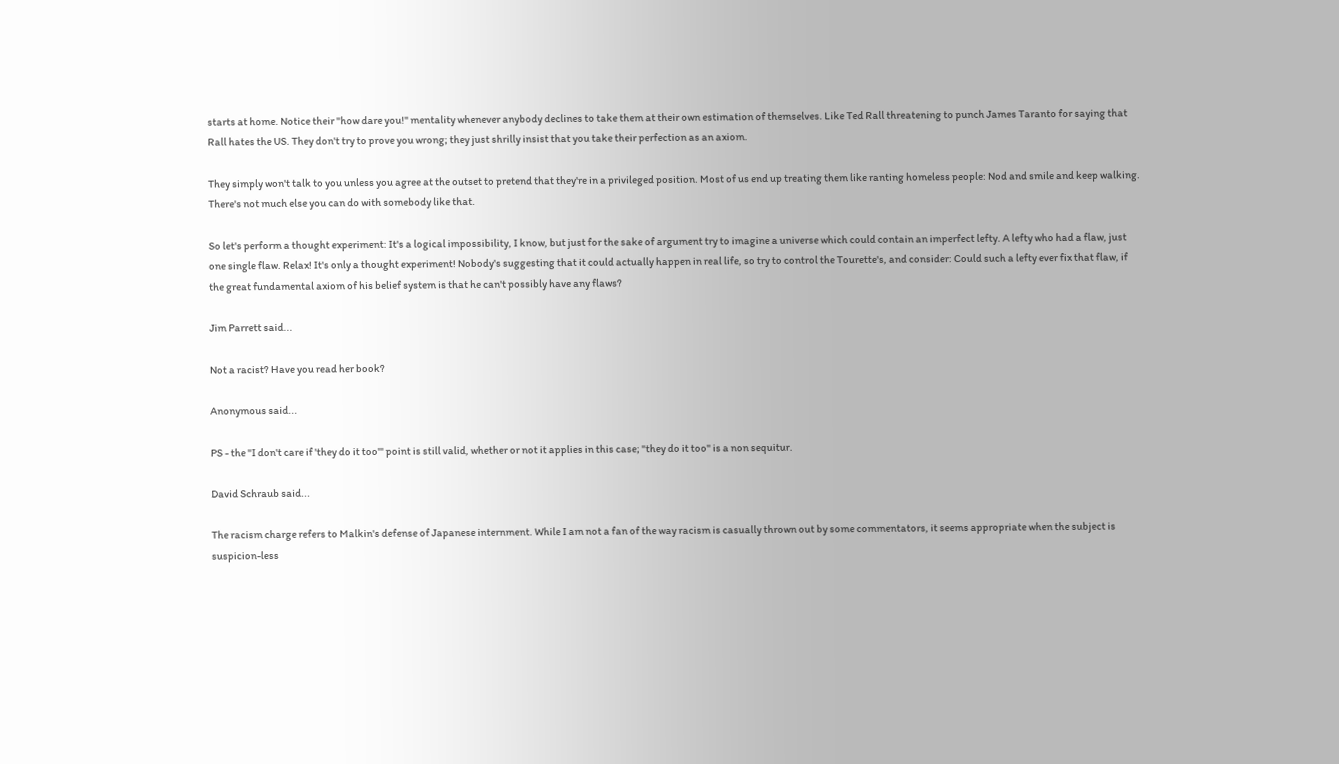starts at home. Notice their "how dare you!" mentality whenever anybody declines to take them at their own estimation of themselves. Like Ted Rall threatening to punch James Taranto for saying that Rall hates the US. They don't try to prove you wrong; they just shrilly insist that you take their perfection as an axiom.

They simply won't talk to you unless you agree at the outset to pretend that they're in a privileged position. Most of us end up treating them like ranting homeless people: Nod and smile and keep walking. There's not much else you can do with somebody like that.

So let's perform a thought experiment: It's a logical impossibility, I know, but just for the sake of argument try to imagine a universe which could contain an imperfect lefty. A lefty who had a flaw, just one single flaw. Relax! It's only a thought experiment! Nobody's suggesting that it could actually happen in real life, so try to control the Tourette's, and consider: Could such a lefty ever fix that flaw, if the great fundamental axiom of his belief system is that he can't possibly have any flaws?

Jim Parrett said...

Not a racist? Have you read her book?

Anonymous said...

PS - the "I don't care if 'they do it too'" point is still valid, whether or not it applies in this case; "they do it too" is a non sequitur.

David Schraub said...

The racism charge refers to Malkin's defense of Japanese internment. While I am not a fan of the way racism is casually thrown out by some commentators, it seems appropriate when the subject is suspicion-less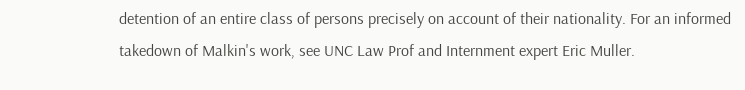detention of an entire class of persons precisely on account of their nationality. For an informed takedown of Malkin's work, see UNC Law Prof and Internment expert Eric Muller.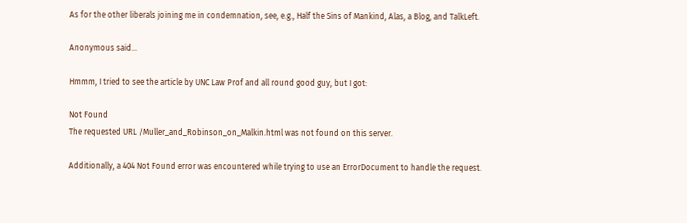As for the other liberals joining me in condemnation, see, e.g., Half the Sins of Mankind, Alas, a Blog, and TalkLeft.

Anonymous said...

Hmmm, I tried to see the article by UNC Law Prof and all round good guy, but I got:

Not Found
The requested URL /Muller_and_Robinson_on_Malkin.html was not found on this server.

Additionally, a 404 Not Found error was encountered while trying to use an ErrorDocument to handle the request.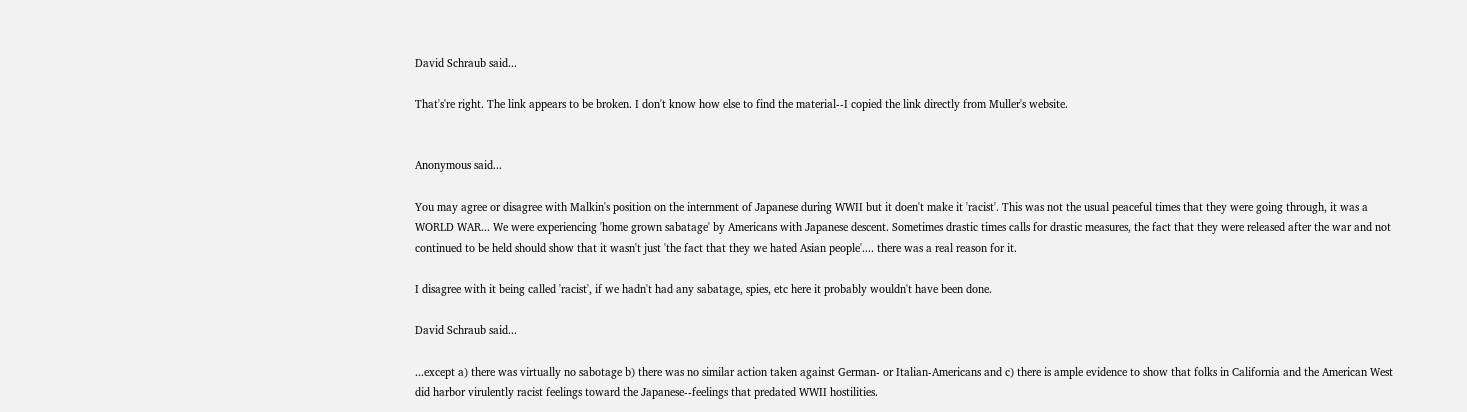David Schraub said...

That's're right. The link appears to be broken. I don't know how else to find the material--I copied the link directly from Muller's website.


Anonymous said...

You may agree or disagree with Malkin's position on the internment of Japanese during WWII but it doen't make it 'racist'. This was not the usual peaceful times that they were going through, it was a WORLD WAR... We were experiencing 'home grown sabatage' by Americans with Japanese descent. Sometimes drastic times calls for drastic measures, the fact that they were released after the war and not continued to be held should show that it wasn't just 'the fact that they we hated Asian people'.... there was a real reason for it.

I disagree with it being called 'racist', if we hadn't had any sabatage, spies, etc here it probably wouldn't have been done.

David Schraub said...

...except a) there was virtually no sabotage b) there was no similar action taken against German- or Italian-Americans and c) there is ample evidence to show that folks in California and the American West did harbor virulently racist feelings toward the Japanese--feelings that predated WWII hostilities.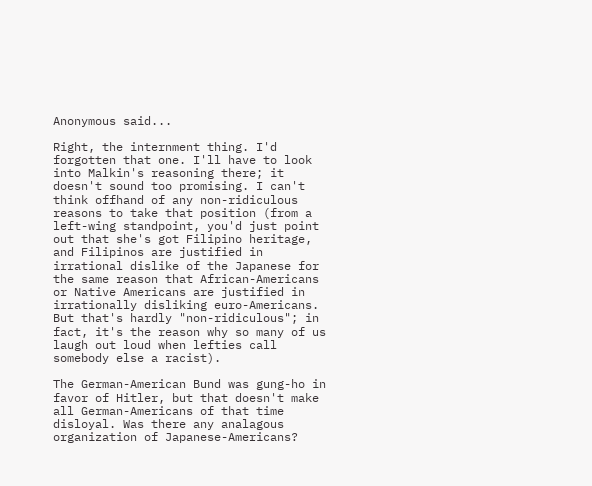Anonymous said...

Right, the internment thing. I'd forgotten that one. I'll have to look into Malkin's reasoning there; it doesn't sound too promising. I can't think offhand of any non-ridiculous reasons to take that position (from a left-wing standpoint, you'd just point out that she's got Filipino heritage, and Filipinos are justified in irrational dislike of the Japanese for the same reason that African-Americans or Native Americans are justified in irrationally disliking euro-Americans. But that's hardly "non-ridiculous"; in fact, it's the reason why so many of us laugh out loud when lefties call somebody else a racist).

The German-American Bund was gung-ho in favor of Hitler, but that doesn't make all German-Americans of that time disloyal. Was there any analagous organization of Japanese-Americans?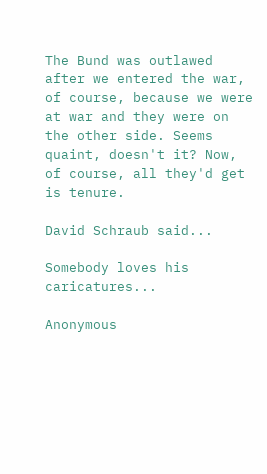The Bund was outlawed after we entered the war, of course, because we were at war and they were on the other side. Seems quaint, doesn't it? Now, of course, all they'd get is tenure.

David Schraub said...

Somebody loves his caricatures...

Anonymous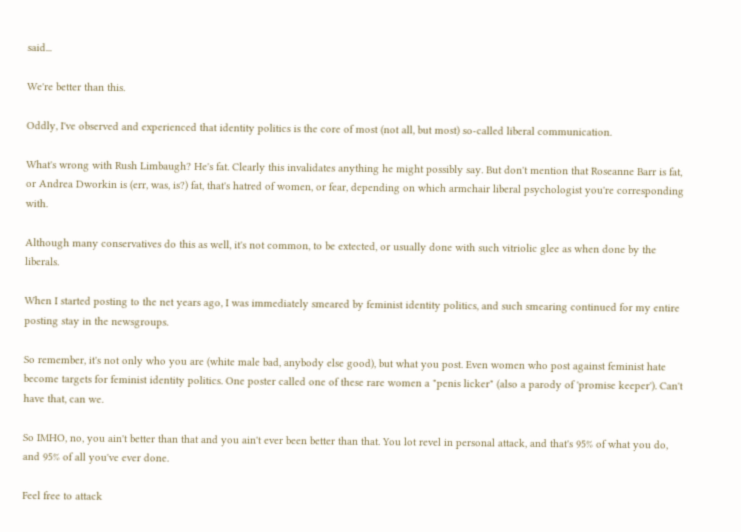said...

We're better than this.

Oddly, I've observed and experienced that identity politics is the core of most (not all, but most) so-called liberal communication.

What's wrong with Rush Limbaugh? He's fat. Clearly this invalidates anything he might possibly say. But don't mention that Roseanne Barr is fat, or Andrea Dworkin is (err, was, is?) fat, that's hatred of women, or fear, depending on which armchair liberal psychologist you're corresponding with.

Although many conservatives do this as well, it's not common, to be extected, or usually done with such vitriolic glee as when done by the liberals.

When I started posting to the net years ago, I was immediately smeared by feminist identity politics, and such smearing continued for my entire posting stay in the newsgroups.

So remember, it's not only who you are (white male bad, anybody else good), but what you post. Even women who post against feminist hate become targets for feminist identity politics. One poster called one of these rare women a "penis licker" (also a parody of 'promise keeper'). Can't have that, can we.

So IMHO, no, you ain't better than that and you ain't ever been better than that. You lot revel in personal attack, and that's 95% of what you do, and 95% of all you've ever done.

Feel free to attack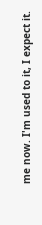me now. I'm used to it, I expect it.